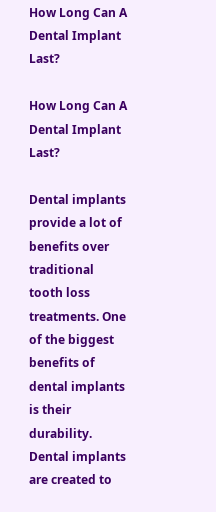How Long Can A Dental Implant Last?

How Long Can A Dental Implant Last?

Dental implants provide a lot of benefits over traditional tooth loss treatments. One of the biggest benefits of dental implants is their durability. Dental implants are created to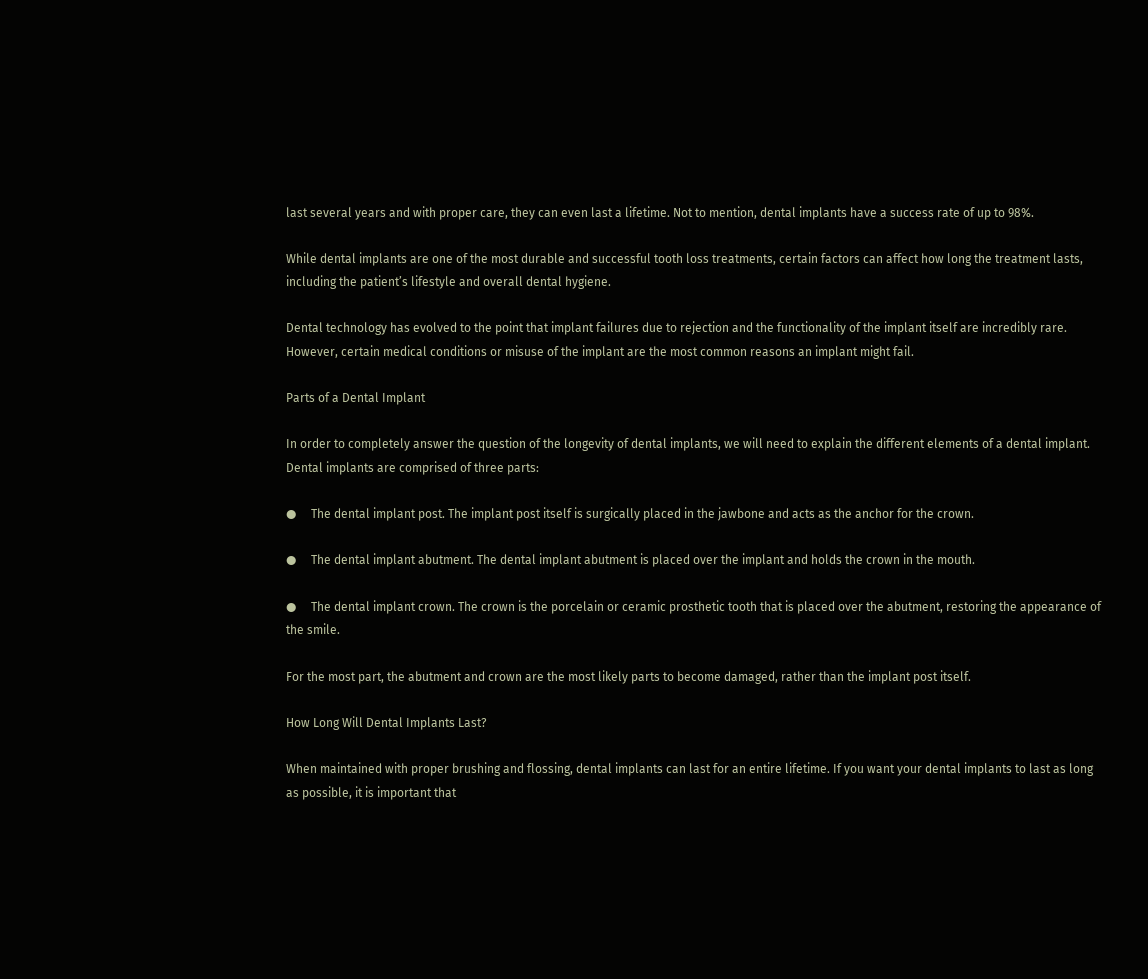last several years and with proper care, they can even last a lifetime. Not to mention, dental implants have a success rate of up to 98%.

While dental implants are one of the most durable and successful tooth loss treatments, certain factors can affect how long the treatment lasts, including the patient’s lifestyle and overall dental hygiene.

Dental technology has evolved to the point that implant failures due to rejection and the functionality of the implant itself are incredibly rare. However, certain medical conditions or misuse of the implant are the most common reasons an implant might fail.

Parts of a Dental Implant

In order to completely answer the question of the longevity of dental implants, we will need to explain the different elements of a dental implant. Dental implants are comprised of three parts:

●     The dental implant post. The implant post itself is surgically placed in the jawbone and acts as the anchor for the crown.

●     The dental implant abutment. The dental implant abutment is placed over the implant and holds the crown in the mouth.

●     The dental implant crown. The crown is the porcelain or ceramic prosthetic tooth that is placed over the abutment, restoring the appearance of the smile.

For the most part, the abutment and crown are the most likely parts to become damaged, rather than the implant post itself.

How Long Will Dental Implants Last?

When maintained with proper brushing and flossing, dental implants can last for an entire lifetime. If you want your dental implants to last as long as possible, it is important that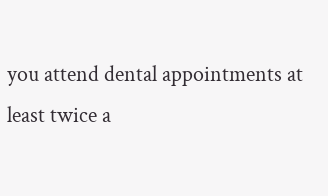you attend dental appointments at least twice a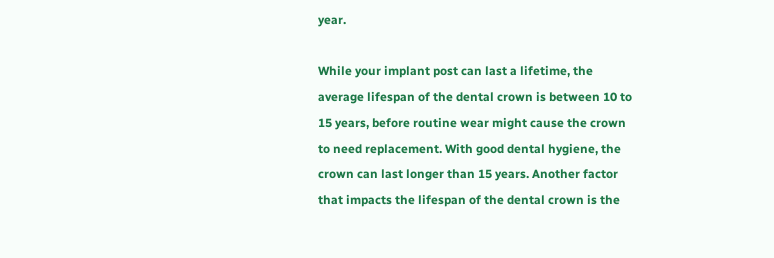year.

While your implant post can last a lifetime, the average lifespan of the dental crown is between 10 to 15 years, before routine wear might cause the crown to need replacement. With good dental hygiene, the crown can last longer than 15 years. Another factor that impacts the lifespan of the dental crown is the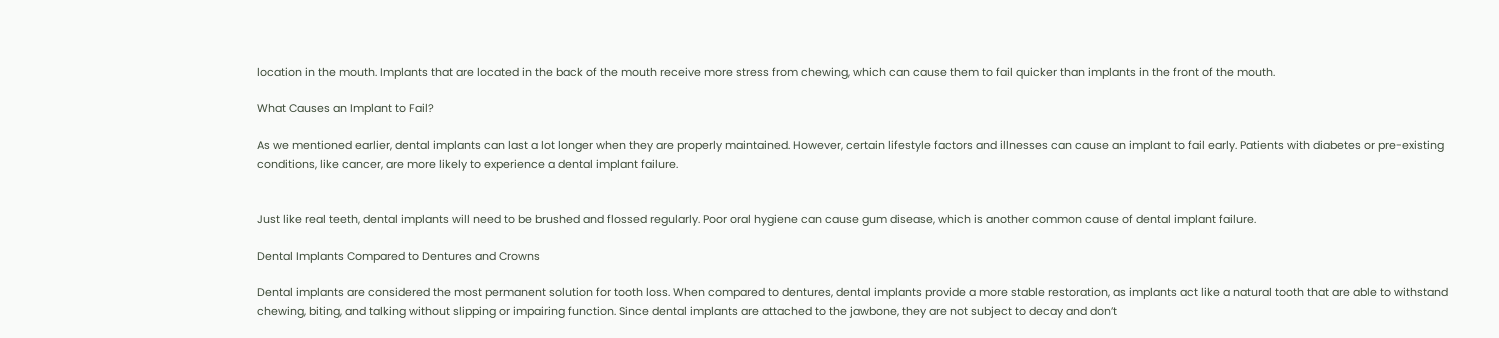location in the mouth. Implants that are located in the back of the mouth receive more stress from chewing, which can cause them to fail quicker than implants in the front of the mouth.

What Causes an Implant to Fail?

As we mentioned earlier, dental implants can last a lot longer when they are properly maintained. However, certain lifestyle factors and illnesses can cause an implant to fail early. Patients with diabetes or pre-existing conditions, like cancer, are more likely to experience a dental implant failure.


Just like real teeth, dental implants will need to be brushed and flossed regularly. Poor oral hygiene can cause gum disease, which is another common cause of dental implant failure.

Dental Implants Compared to Dentures and Crowns

Dental implants are considered the most permanent solution for tooth loss. When compared to dentures, dental implants provide a more stable restoration, as implants act like a natural tooth that are able to withstand chewing, biting, and talking without slipping or impairing function. Since dental implants are attached to the jawbone, they are not subject to decay and don’t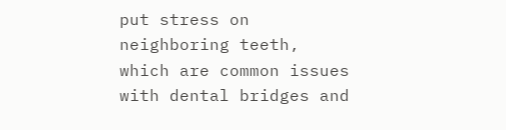put stress on neighboring teeth, which are common issues with dental bridges and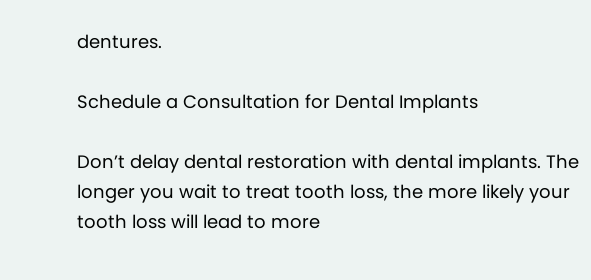dentures.

Schedule a Consultation for Dental Implants

Don’t delay dental restoration with dental implants. The longer you wait to treat tooth loss, the more likely your tooth loss will lead to more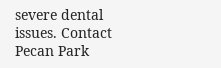severe dental issues. Contact Pecan Park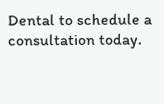Dental to schedule a consultation today.